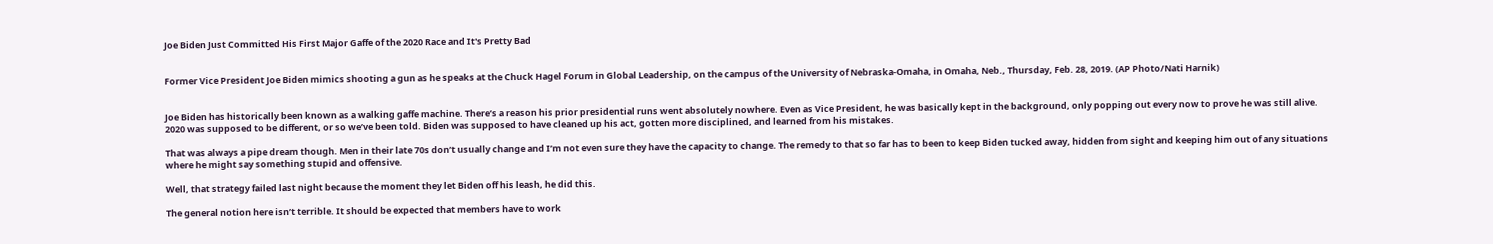Joe Biden Just Committed His First Major Gaffe of the 2020 Race and It's Pretty Bad


Former Vice President Joe Biden mimics shooting a gun as he speaks at the Chuck Hagel Forum in Global Leadership, on the campus of the University of Nebraska-Omaha, in Omaha, Neb., Thursday, Feb. 28, 2019. (AP Photo/Nati Harnik)


Joe Biden has historically been known as a walking gaffe machine. There’s a reason his prior presidential runs went absolutely nowhere. Even as Vice President, he was basically kept in the background, only popping out every now to prove he was still alive. 2020 was supposed to be different, or so we’ve been told. Biden was supposed to have cleaned up his act, gotten more disciplined, and learned from his mistakes.

That was always a pipe dream though. Men in their late 70s don’t usually change and I’m not even sure they have the capacity to change. The remedy to that so far has to been to keep Biden tucked away, hidden from sight and keeping him out of any situations where he might say something stupid and offensive.

Well, that strategy failed last night because the moment they let Biden off his leash, he did this.

The general notion here isn’t terrible. It should be expected that members have to work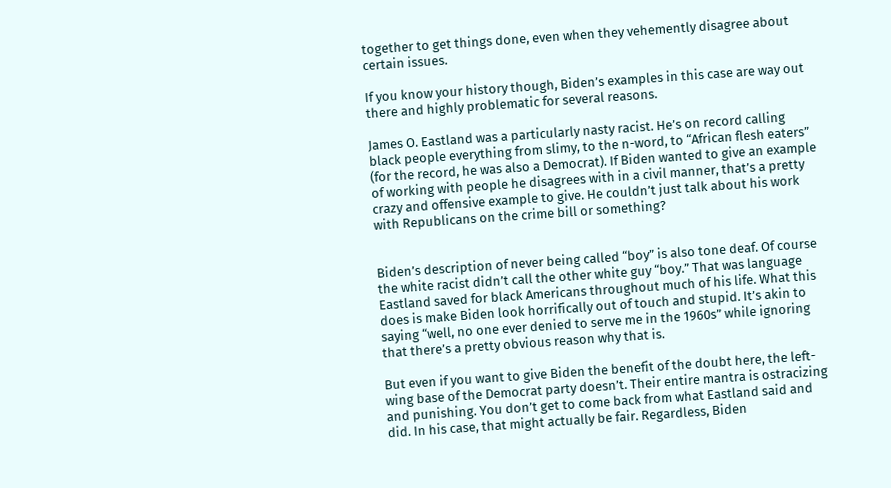together to get things done, even when they vehemently disagree about certain issues.

If you know your history though, Biden’s examples in this case are way out there and highly problematic for several reasons.

James O. Eastland was a particularly nasty racist. He’s on record calling black people everything from slimy, to the n-word, to “African flesh eaters” (for the record, he was also a Democrat). If Biden wanted to give an example of working with people he disagrees with in a civil manner, that’s a pretty crazy and offensive example to give. He couldn’t just talk about his work with Republicans on the crime bill or something?


Biden’s description of never being called “boy” is also tone deaf. Of course the white racist didn’t call the other white guy “boy.” That was language Eastland saved for black Americans throughout much of his life. What this does is make Biden look horrifically out of touch and stupid. It’s akin to saying “well, no one ever denied to serve me in the 1960s” while ignoring that there’s a pretty obvious reason why that is.

But even if you want to give Biden the benefit of the doubt here, the left-wing base of the Democrat party doesn’t. Their entire mantra is ostracizing and punishing. You don’t get to come back from what Eastland said and did. In his case, that might actually be fair. Regardless, Biden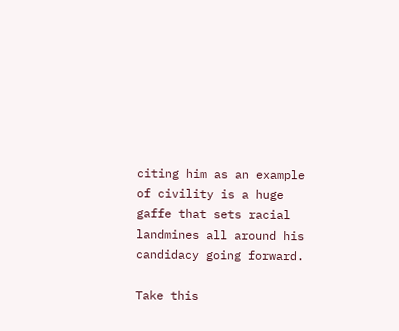citing him as an example of civility is a huge gaffe that sets racial landmines all around his candidacy going forward.

Take this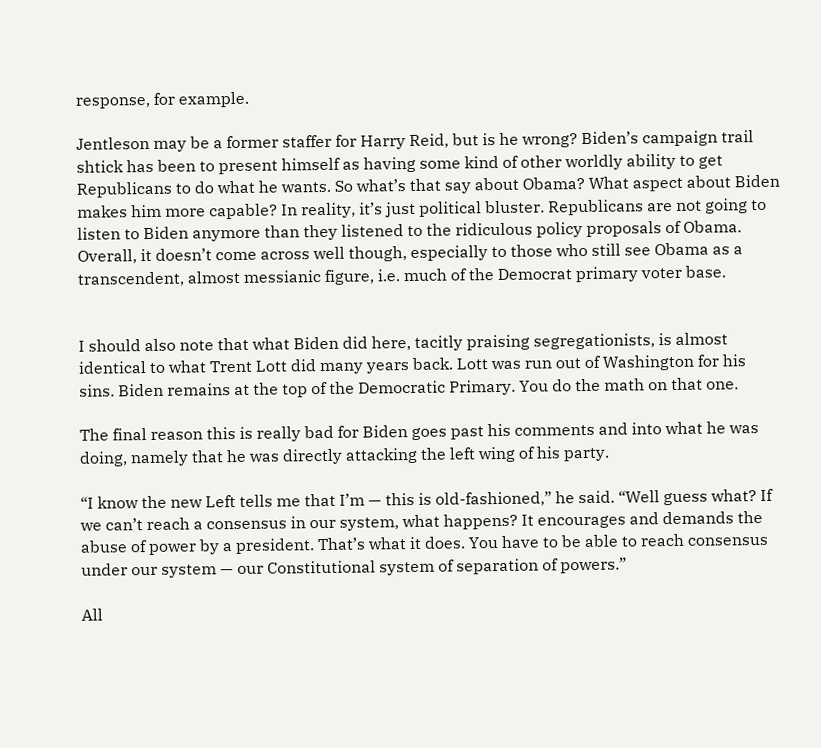response, for example.

Jentleson may be a former staffer for Harry Reid, but is he wrong? Biden’s campaign trail shtick has been to present himself as having some kind of other worldly ability to get Republicans to do what he wants. So what’s that say about Obama? What aspect about Biden makes him more capable? In reality, it’s just political bluster. Republicans are not going to listen to Biden anymore than they listened to the ridiculous policy proposals of Obama. Overall, it doesn’t come across well though, especially to those who still see Obama as a transcendent, almost messianic figure, i.e. much of the Democrat primary voter base.


I should also note that what Biden did here, tacitly praising segregationists, is almost identical to what Trent Lott did many years back. Lott was run out of Washington for his sins. Biden remains at the top of the Democratic Primary. You do the math on that one.

The final reason this is really bad for Biden goes past his comments and into what he was doing, namely that he was directly attacking the left wing of his party.

“I know the new Left tells me that I’m — this is old-fashioned,” he said. “Well guess what? If we can’t reach a consensus in our system, what happens? It encourages and demands the abuse of power by a president. That’s what it does. You have to be able to reach consensus under our system — our Constitutional system of separation of powers.”

All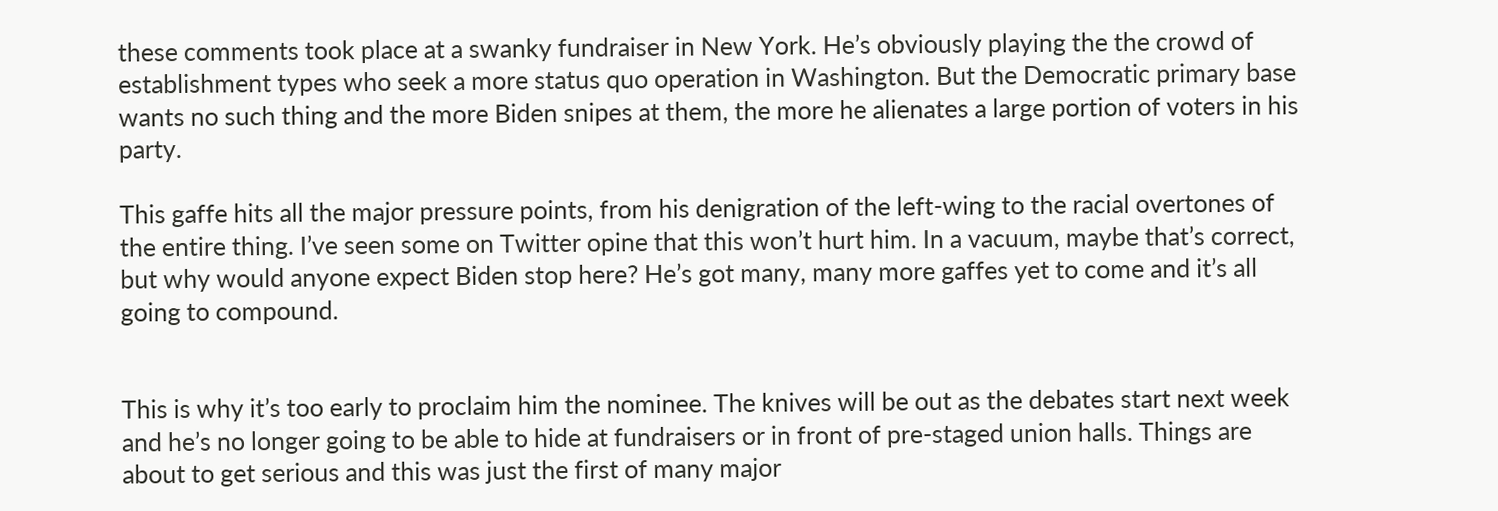these comments took place at a swanky fundraiser in New York. He’s obviously playing the the crowd of establishment types who seek a more status quo operation in Washington. But the Democratic primary base wants no such thing and the more Biden snipes at them, the more he alienates a large portion of voters in his party.

This gaffe hits all the major pressure points, from his denigration of the left-wing to the racial overtones of the entire thing. I’ve seen some on Twitter opine that this won’t hurt him. In a vacuum, maybe that’s correct, but why would anyone expect Biden stop here? He’s got many, many more gaffes yet to come and it’s all going to compound.


This is why it’s too early to proclaim him the nominee. The knives will be out as the debates start next week and he’s no longer going to be able to hide at fundraisers or in front of pre-staged union halls. Things are about to get serious and this was just the first of many major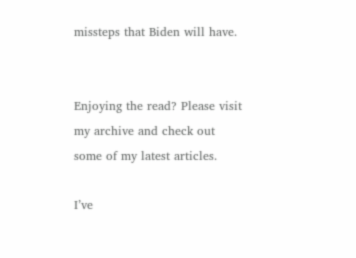missteps that Biden will have.


Enjoying the read? Please visit my archive and check out some of my latest articles.

I’ve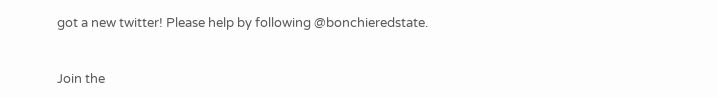got a new twitter! Please help by following @bonchieredstate.


Join the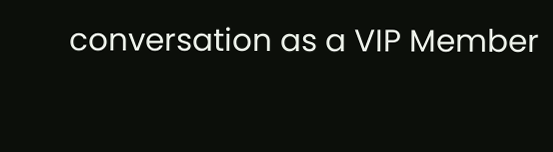conversation as a VIP Member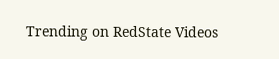Trending on RedState Videos